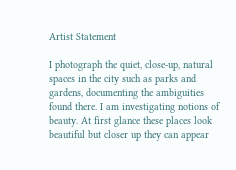Artist Statement

I photograph the quiet, close-up, natural spaces in the city such as parks and gardens, documenting the ambiguities found there. I am investigating notions of beauty. At first glance these places look beautiful but closer up they can appear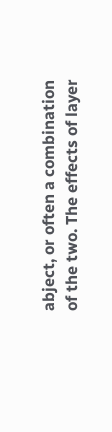abject, or often a combination of the two. The effects of layer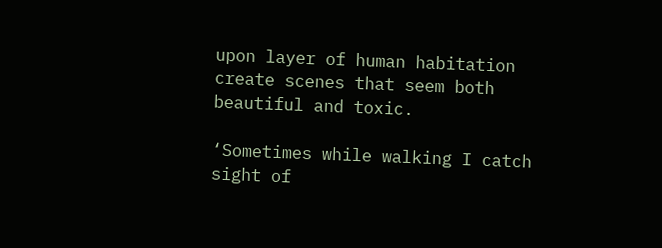upon layer of human habitation create scenes that seem both beautiful and toxic.

‘Sometimes while walking I catch sight of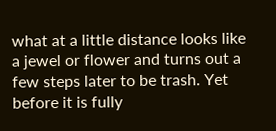what at a little distance looks like a jewel or flower and turns out a few steps later to be trash. Yet before it is fully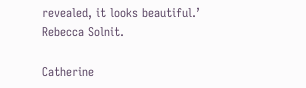revealed, it looks beautiful.’ Rebecca Solnit.

Catherine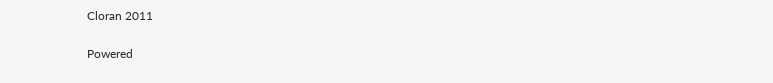Cloran 2011

Powered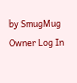by SmugMug Owner Log In